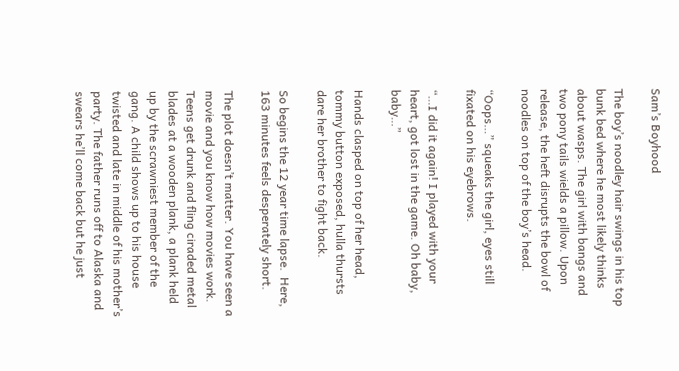Sam’s Boyhood

The boy’s noodley hair swings in his top bunk bed where he most likely thinks about wasps. The girl with bangs and two pony tails wields a pillow. Upon release, the heft disrupts the bowl of noodles on top of the boy’s head.

“Oops…” squeaks the girl, eyes still fixated on his eyebrows.

“…I did it again! I played with your heart, got lost in the game. Oh baby, baby…”

Hands clasped on top of her head, tommy button exposed, hulla thursts dare her brother to fight back.

So begins the 12 year time lapse.  Here, 163 minutes feels desperately short.

The plot doesn’t matter. You have seen a movie and you know how movies work. Teens get drunk and fling ciraded metal blades at a wooden plank, a plank held up by the scrawniest member of the gang. A child shows up to his house twisted and late in middle of his mother’s party. The father runs off to Alaska and swears he’ll come back but he just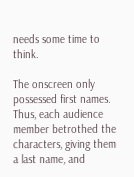needs some time to think.

The onscreen only possessed first names. Thus, each audience member betrothed the characters, giving them a last name, and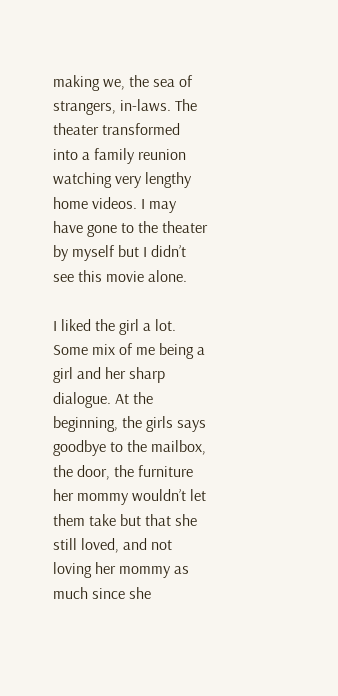making we, the sea of strangers, in-laws. The theater transformed into a family reunion watching very lengthy home videos. I may have gone to the theater by myself but I didn’t see this movie alone.

I liked the girl a lot. Some mix of me being a girl and her sharp dialogue. At the beginning, the girls says goodbye to the mailbox, the door, the furniture her mommy wouldn’t let them take but that she still loved, and not loving her mommy as much since she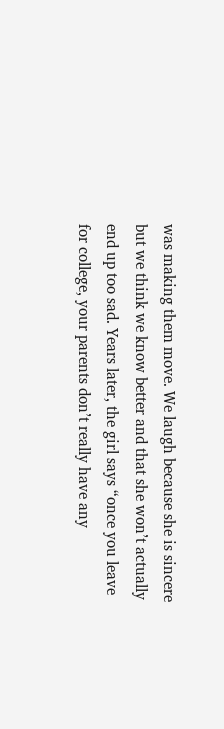was making them move. We laugh because she is sincere but we think we know better and that she won’t actually end up too sad. Years later, the girl says “once you leave for college, your parents don’t really have any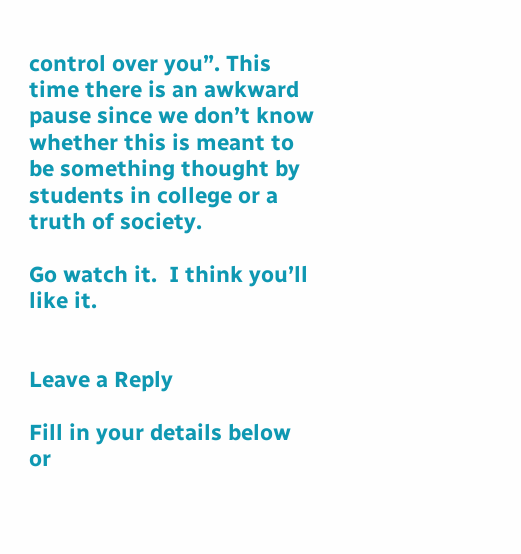control over you”. This time there is an awkward pause since we don’t know whether this is meant to be something thought by students in college or a truth of society.

Go watch it.  I think you’ll like it.


Leave a Reply

Fill in your details below or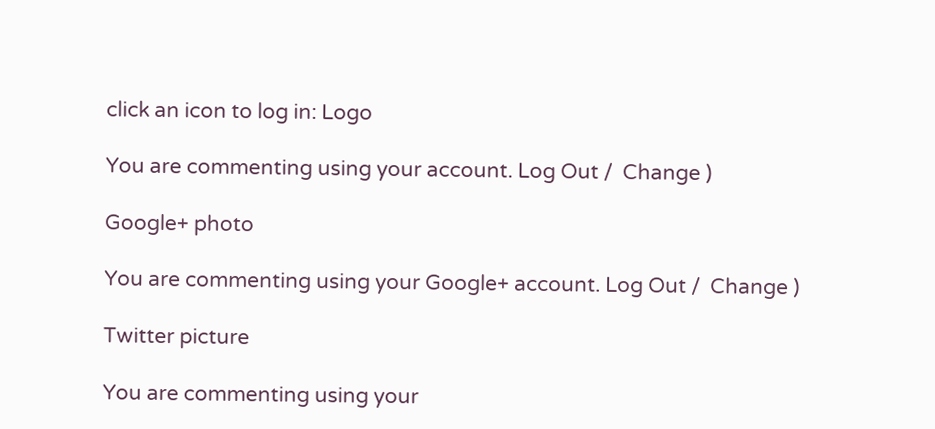click an icon to log in: Logo

You are commenting using your account. Log Out /  Change )

Google+ photo

You are commenting using your Google+ account. Log Out /  Change )

Twitter picture

You are commenting using your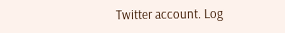Twitter account. Log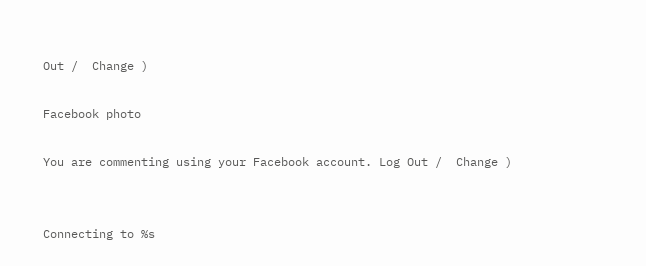Out /  Change )

Facebook photo

You are commenting using your Facebook account. Log Out /  Change )


Connecting to %s